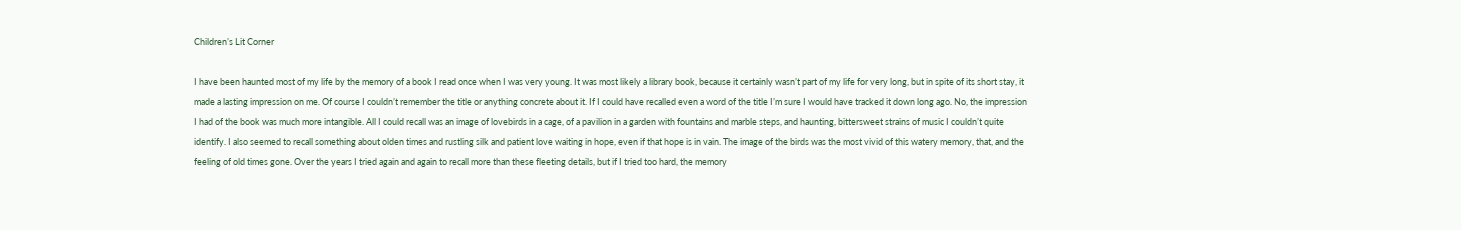Children’s Lit Corner

I have been haunted most of my life by the memory of a book I read once when I was very young. It was most likely a library book, because it certainly wasn’t part of my life for very long, but in spite of its short stay, it made a lasting impression on me. Of course I couldn’t remember the title or anything concrete about it. If I could have recalled even a word of the title I’m sure I would have tracked it down long ago. No, the impression I had of the book was much more intangible. All I could recall was an image of lovebirds in a cage, of a pavilion in a garden with fountains and marble steps, and haunting, bittersweet strains of music I couldn’t quite identify. I also seemed to recall something about olden times and rustling silk and patient love waiting in hope, even if that hope is in vain. The image of the birds was the most vivid of this watery memory, that, and the feeling of old times gone. Over the years I tried again and again to recall more than these fleeting details, but if I tried too hard, the memory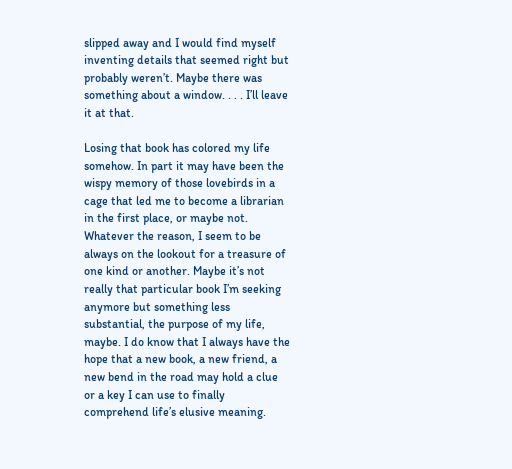slipped away and I would find myself inventing details that seemed right but probably weren’t. Maybe there was something about a window. . . . I’ll leave it at that.

Losing that book has colored my life somehow. In part it may have been the wispy memory of those lovebirds in a cage that led me to become a librarian in the first place, or maybe not. Whatever the reason, I seem to be always on the lookout for a treasure of one kind or another. Maybe it’s not really that particular book I’m seeking anymore but something less substantial, the purpose of my life, maybe. I do know that I always have the hope that a new book, a new friend, a new bend in the road may hold a clue or a key I can use to finally comprehend life’s elusive meaning.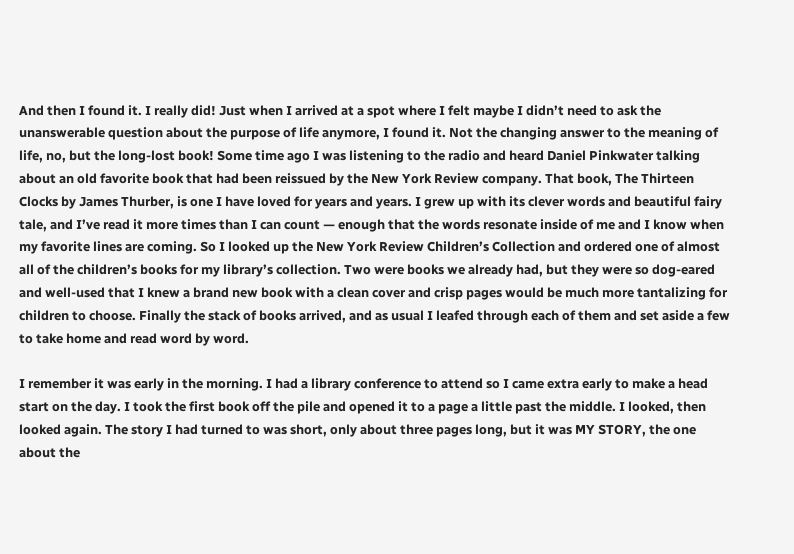And then I found it. I really did! Just when I arrived at a spot where I felt maybe I didn’t need to ask the unanswerable question about the purpose of life anymore, I found it. Not the changing answer to the meaning of life, no, but the long-lost book! Some time ago I was listening to the radio and heard Daniel Pinkwater talking about an old favorite book that had been reissued by the New York Review company. That book, The Thirteen Clocks by James Thurber, is one I have loved for years and years. I grew up with its clever words and beautiful fairy tale, and I’ve read it more times than I can count — enough that the words resonate inside of me and I know when my favorite lines are coming. So I looked up the New York Review Children’s Collection and ordered one of almost all of the children’s books for my library’s collection. Two were books we already had, but they were so dog-eared and well-used that I knew a brand new book with a clean cover and crisp pages would be much more tantalizing for children to choose. Finally the stack of books arrived, and as usual I leafed through each of them and set aside a few to take home and read word by word.

I remember it was early in the morning. I had a library conference to attend so I came extra early to make a head start on the day. I took the first book off the pile and opened it to a page a little past the middle. I looked, then looked again. The story I had turned to was short, only about three pages long, but it was MY STORY, the one about the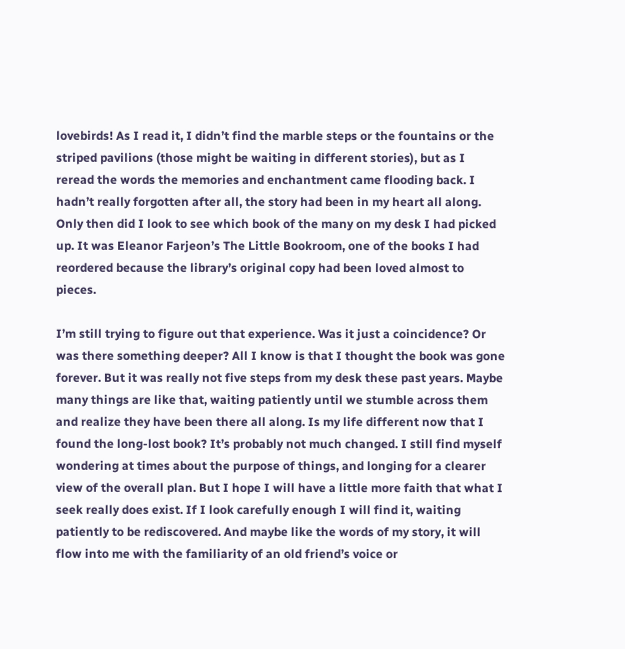lovebirds! As I read it, I didn’t find the marble steps or the fountains or the striped pavilions (those might be waiting in different stories), but as I reread the words the memories and enchantment came flooding back. I hadn’t really forgotten after all, the story had been in my heart all along. Only then did I look to see which book of the many on my desk I had picked up. It was Eleanor Farjeon’s The Little Bookroom, one of the books I had reordered because the library’s original copy had been loved almost to pieces.

I’m still trying to figure out that experience. Was it just a coincidence? Or was there something deeper? All I know is that I thought the book was gone forever. But it was really not five steps from my desk these past years. Maybe many things are like that, waiting patiently until we stumble across them and realize they have been there all along. Is my life different now that I found the long-lost book? It’s probably not much changed. I still find myself wondering at times about the purpose of things, and longing for a clearer view of the overall plan. But I hope I will have a little more faith that what I seek really does exist. If I look carefully enough I will find it, waiting patiently to be rediscovered. And maybe like the words of my story, it will flow into me with the familiarity of an old friend’s voice or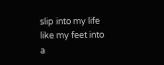slip into my life like my feet into a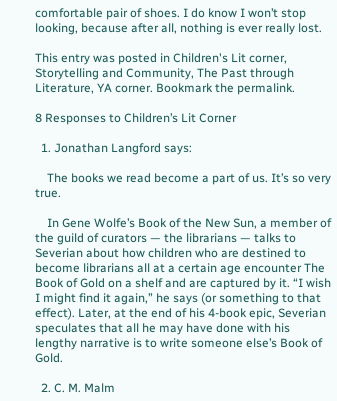comfortable pair of shoes. I do know I won’t stop looking, because after all, nothing is ever really lost.

This entry was posted in Children's Lit corner, Storytelling and Community, The Past through Literature, YA corner. Bookmark the permalink.

8 Responses to Children’s Lit Corner

  1. Jonathan Langford says:

    The books we read become a part of us. It’s so very true.

    In Gene Wolfe’s Book of the New Sun, a member of the guild of curators — the librarians — talks to Severian about how children who are destined to become librarians all at a certain age encounter The Book of Gold on a shelf and are captured by it. “I wish I might find it again,” he says (or something to that effect). Later, at the end of his 4-book epic, Severian speculates that all he may have done with his lengthy narrative is to write someone else’s Book of Gold.

  2. C. M. Malm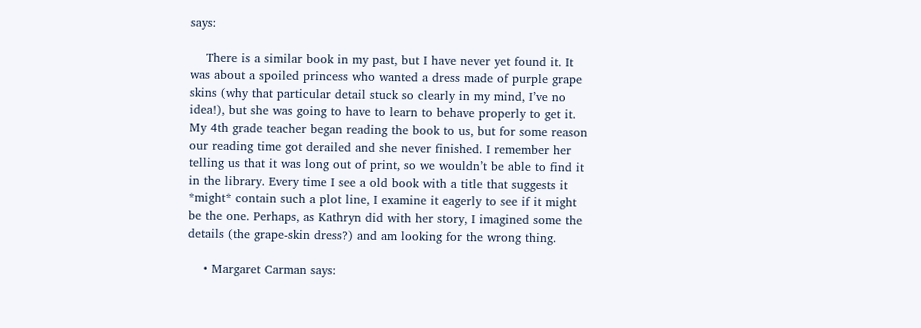says:

    There is a similar book in my past, but I have never yet found it. It was about a spoiled princess who wanted a dress made of purple grape skins (why that particular detail stuck so clearly in my mind, I’ve no idea!), but she was going to have to learn to behave properly to get it. My 4th grade teacher began reading the book to us, but for some reason our reading time got derailed and she never finished. I remember her telling us that it was long out of print, so we wouldn’t be able to find it in the library. Every time I see a old book with a title that suggests it *might* contain such a plot line, I examine it eagerly to see if it might be the one. Perhaps, as Kathryn did with her story, I imagined some the details (the grape-skin dress?) and am looking for the wrong thing.

    • Margaret Carman says: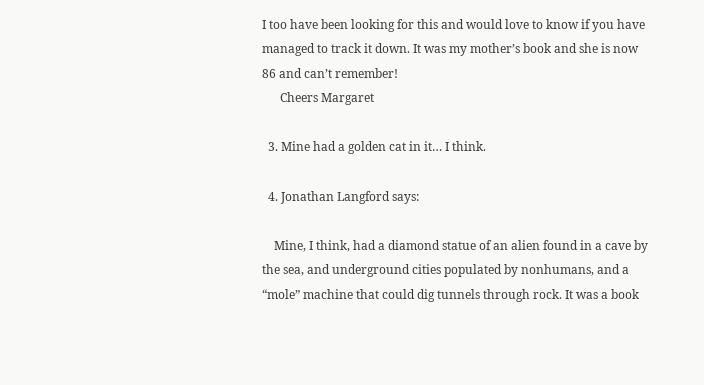I too have been looking for this and would love to know if you have managed to track it down. It was my mother’s book and she is now 86 and can’t remember!
      Cheers Margaret

  3. Mine had a golden cat in it… I think.

  4. Jonathan Langford says:

    Mine, I think, had a diamond statue of an alien found in a cave by the sea, and underground cities populated by nonhumans, and a “mole” machine that could dig tunnels through rock. It was a book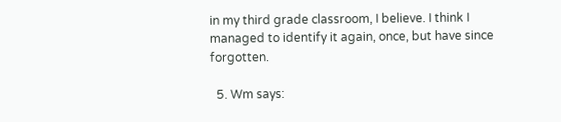in my third grade classroom, I believe. I think I managed to identify it again, once, but have since forgotten.

  5. Wm says: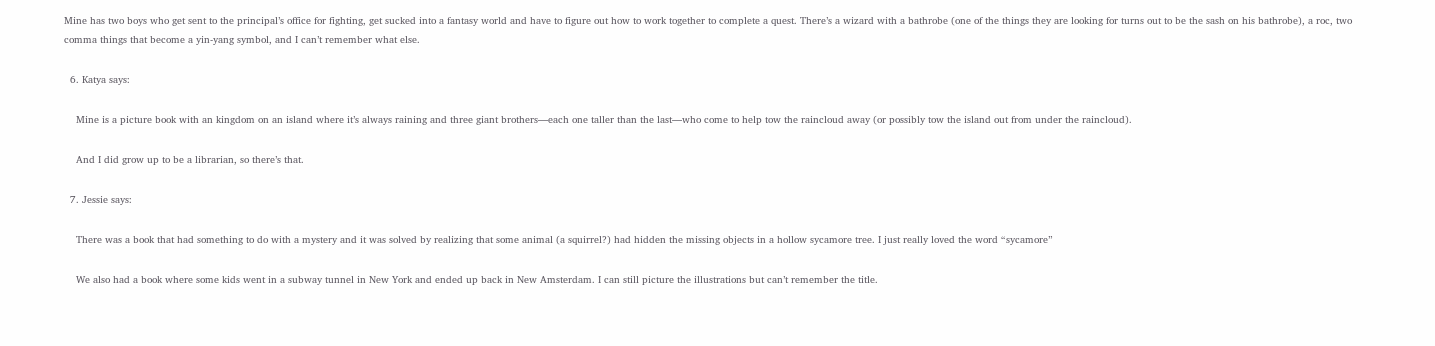Mine has two boys who get sent to the principal’s office for fighting, get sucked into a fantasy world and have to figure out how to work together to complete a quest. There’s a wizard with a bathrobe (one of the things they are looking for turns out to be the sash on his bathrobe), a roc, two comma things that become a yin-yang symbol, and I can’t remember what else.

  6. Katya says:

    Mine is a picture book with an kingdom on an island where it’s always raining and three giant brothers—each one taller than the last—who come to help tow the raincloud away (or possibly tow the island out from under the raincloud).

    And I did grow up to be a librarian, so there’s that.

  7. Jessie says:

    There was a book that had something to do with a mystery and it was solved by realizing that some animal (a squirrel?) had hidden the missing objects in a hollow sycamore tree. I just really loved the word “sycamore”

    We also had a book where some kids went in a subway tunnel in New York and ended up back in New Amsterdam. I can still picture the illustrations but can’t remember the title.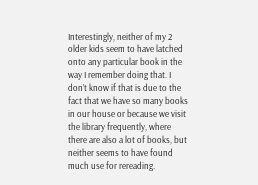Interestingly, neither of my 2 older kids seem to have latched onto any particular book in the way I remember doing that. I don’t know if that is due to the fact that we have so many books in our house or because we visit the library frequently, where there are also a lot of books, but neither seems to have found much use for rereading.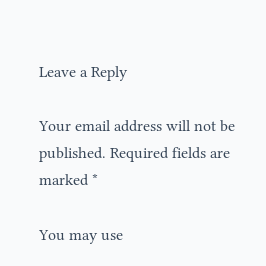Leave a Reply

Your email address will not be published. Required fields are marked *

You may use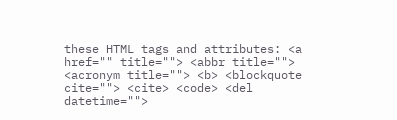these HTML tags and attributes: <a href="" title=""> <abbr title=""> <acronym title=""> <b> <blockquote cite=""> <cite> <code> <del datetime="">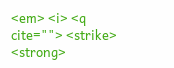<em> <i> <q cite=""> <strike> <strong>